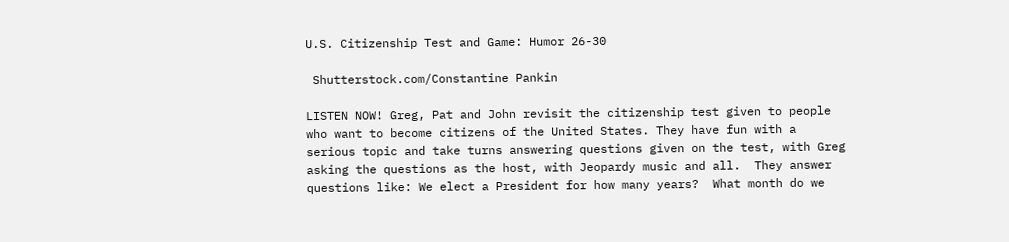U.S. Citizenship Test and Game: Humor 26-30

 Shutterstock.com/Constantine Pankin

LISTEN NOW! Greg, Pat and John revisit the citizenship test given to people who want to become citizens of the United States. They have fun with a serious topic and take turns answering questions given on the test, with Greg asking the questions as the host, with Jeopardy music and all.  They answer questions like: We elect a President for how many years?  What month do we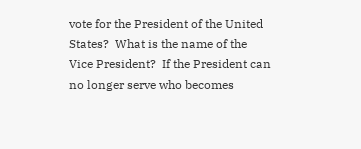vote for the President of the United States?  What is the name of the Vice President?  If the President can no longer serve who becomes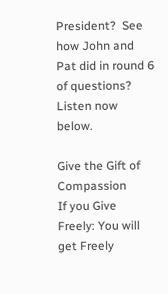President?  See how John and Pat did in round 6 of questions?  Listen now below.

Give the Gift of Compassion
If you Give Freely: You will get Freely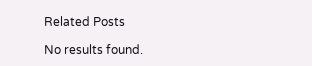Related Posts

No results found.